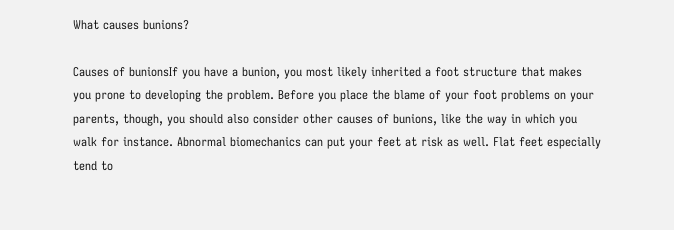What causes bunions?

Causes of bunionsIf you have a bunion, you most likely inherited a foot structure that makes you prone to developing the problem. Before you place the blame of your foot problems on your parents, though, you should also consider other causes of bunions, like the way in which you walk for instance. Abnormal biomechanics can put your feet at risk as well. Flat feet especially tend to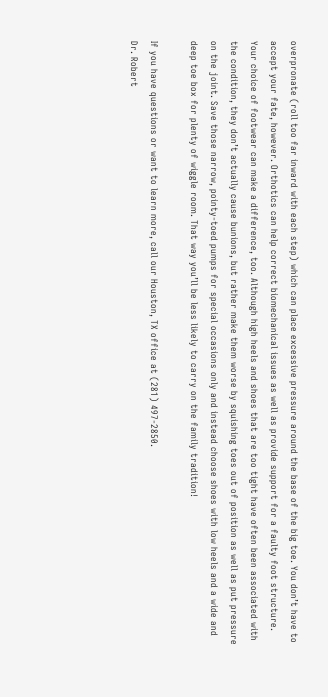overpronate (roll too far inward with each step) which can place excessive pressure around the base of the big toe. You don’t have to accept your fate, however. Orthotics can help correct biomechanical issues as well as provide support for a faulty foot structure. Your choice of footwear can make a difference, too. Although high heels and shoes that are too tight have often been associated with the condition, they don’t actually cause bunions, but rather make them worse by squishing toes out of position as well as put pressure on the joint. Save those narrow, pointy-toed pumps for special occasions only and instead choose shoes with low heels and a wide and deep toe box for plenty of wiggle room. That way you’ll be less likely to carry on the family tradition!

If you have questions or want to learn more, call our Houston, TX office at (281) 497-2850.
Dr. Robert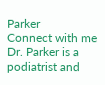Parker
Connect with me
Dr. Parker is a podiatrist and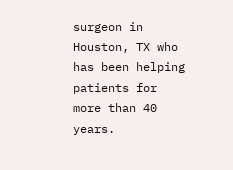surgeon in Houston, TX who has been helping patients for more than 40 years.